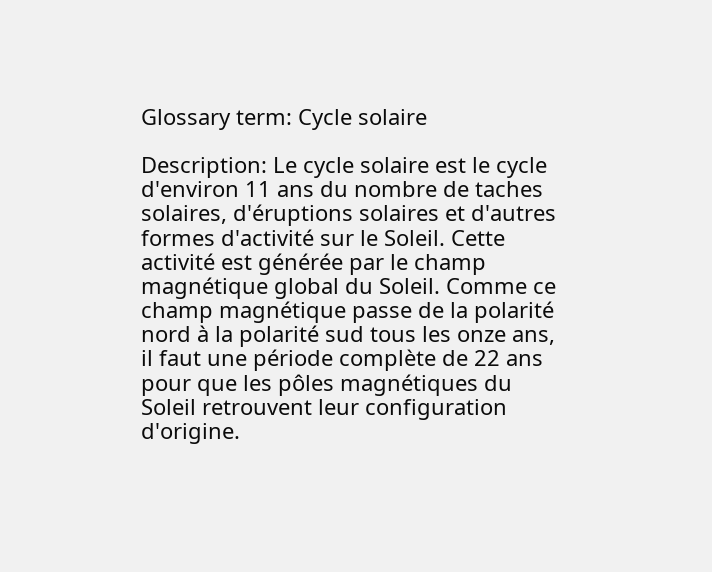Glossary term: Cycle solaire

Description: Le cycle solaire est le cycle d'environ 11 ans du nombre de taches solaires, d'éruptions solaires et d'autres formes d'activité sur le Soleil. Cette activité est générée par le champ magnétique global du Soleil. Comme ce champ magnétique passe de la polarité nord à la polarité sud tous les onze ans, il faut une période complète de 22 ans pour que les pôles magnétiques du Soleil retrouvent leur configuration d'origine.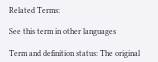Related Terms:

See this term in other languages

Term and definition status: The original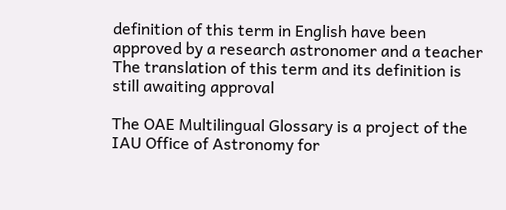definition of this term in English have been approved by a research astronomer and a teacher
The translation of this term and its definition is still awaiting approval

The OAE Multilingual Glossary is a project of the IAU Office of Astronomy for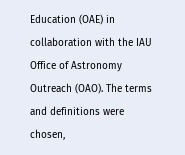Education (OAE) in collaboration with the IAU Office of Astronomy Outreach (OAO). The terms and definitions were chosen,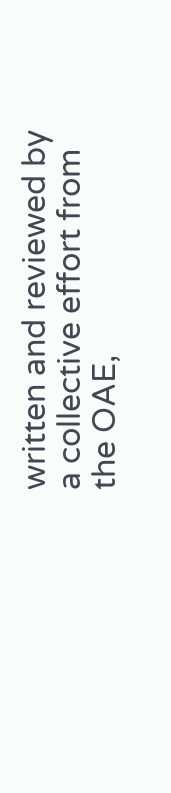written and reviewed by a collective effort from the OAE,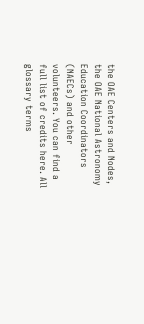the OAE Centers and Nodes, the OAE National Astronomy Education Coordinators (NAECs) and other volunteers. You can find a full list of credits here. All glossary terms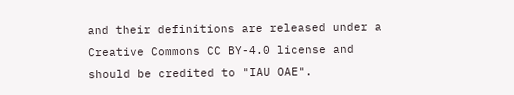and their definitions are released under a Creative Commons CC BY-4.0 license and should be credited to "IAU OAE".